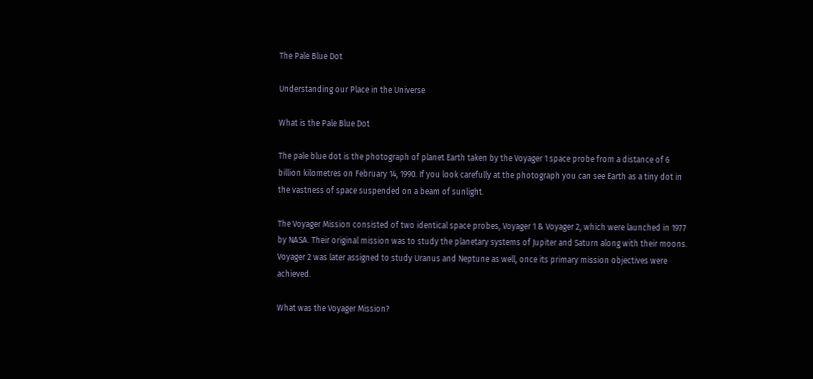The Pale Blue Dot

Understanding our Place in the Universe

What is the Pale Blue Dot

The pale blue dot is the photograph of planet Earth taken by the Voyager 1 space probe from a distance of 6 billion kilometres on February 14, 1990. If you look carefully at the photograph you can see Earth as a tiny dot in the vastness of space suspended on a beam of sunlight.

The Voyager Mission consisted of two identical space probes, Voyager 1 & Voyager 2, which were launched in 1977 by NASA. Their original mission was to study the planetary systems of Jupiter and Saturn along with their moons. Voyager 2 was later assigned to study Uranus and Neptune as well, once its primary mission objectives were achieved.

What was the Voyager Mission?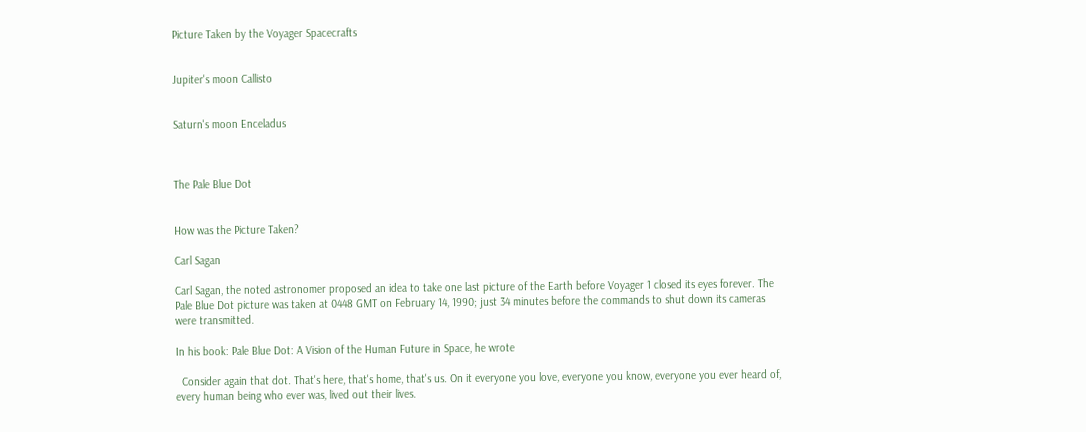Picture Taken by the Voyager Spacecrafts


Jupiter's moon Callisto


Saturn's moon Enceladus



The Pale Blue Dot


How was the Picture Taken?

Carl Sagan

Carl Sagan, the noted astronomer proposed an idea to take one last picture of the Earth before Voyager 1 closed its eyes forever. The Pale Blue Dot picture was taken at 0448 GMT on February 14, 1990; just 34 minutes before the commands to shut down its cameras were transmitted.

In his book: Pale Blue Dot: A Vision of the Human Future in Space, he wrote

  Consider again that dot. That's here, that's home, that's us. On it everyone you love, everyone you know, everyone you ever heard of, every human being who ever was, lived out their lives.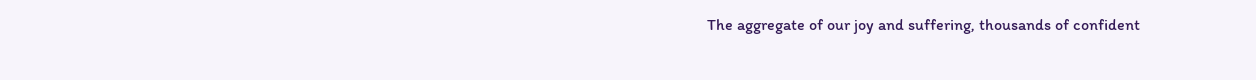The aggregate of our joy and suffering, thousands of confident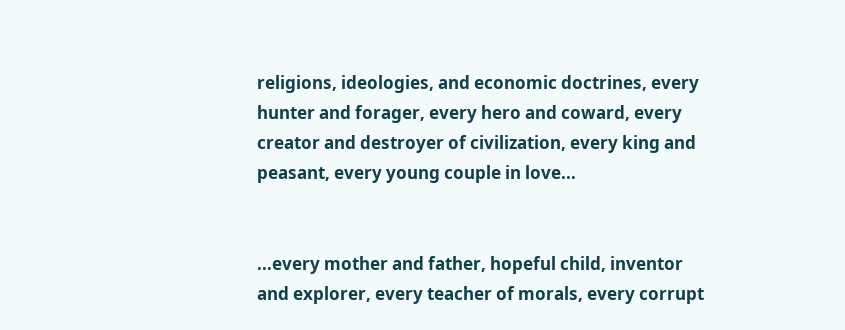religions, ideologies, and economic doctrines, every hunter and forager, every hero and coward, every creator and destroyer of civilization, every king and peasant, every young couple in love...


...every mother and father, hopeful child, inventor and explorer, every teacher of morals, every corrupt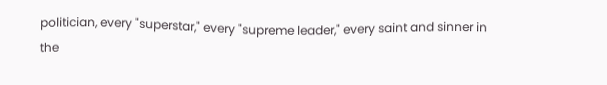politician, every "superstar," every "supreme leader," every saint and sinner in the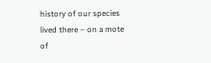history of our species lived there – on a mote of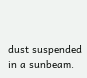dust suspended in a sunbeam.